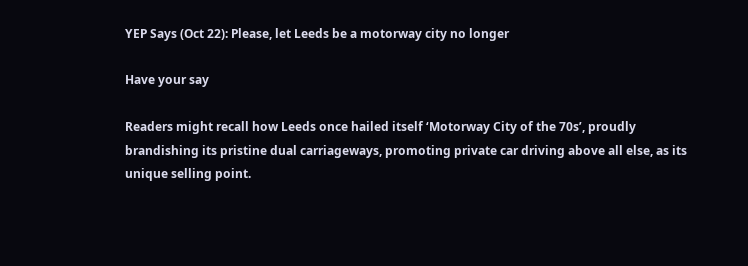YEP Says (Oct 22): Please, let Leeds be a motorway city no longer

Have your say

Readers might recall how Leeds once hailed itself ‘Motorway City of the 70s’, proudly brandishing its pristine dual carriageways, promoting private car driving above all else, as its unique selling point.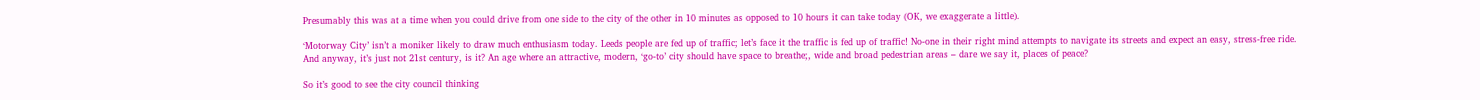Presumably this was at a time when you could drive from one side to the city of the other in 10 minutes as opposed to 10 hours it can take today (OK, we exaggerate a little).

‘Motorway City’ isn’t a moniker likely to draw much enthusiasm today. Leeds people are fed up of traffic; let’s face it the traffic is fed up of traffic! No-one in their right mind attempts to navigate its streets and expect an easy, stress-free ride. And anyway, it’s just not 21st century, is it? An age where an attractive, modern, ‘go-to’ city should have space to breathe;, wide and broad pedestrian areas – dare we say it, places of peace?

So it’s good to see the city council thinking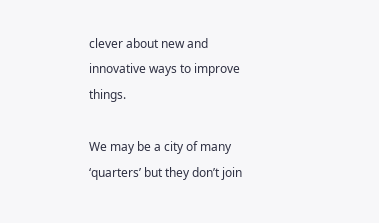clever about new and innovative ways to improve things.

We may be a city of many ‘quarters’ but they don’t join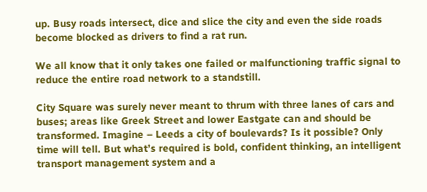up. Busy roads intersect, dice and slice the city and even the side roads become blocked as drivers to find a rat run.

We all know that it only takes one failed or malfunctioning traffic signal to reduce the entire road network to a standstill.

City Square was surely never meant to thrum with three lanes of cars and buses; areas like Greek Street and lower Eastgate can and should be transformed. Imagine – Leeds a city of boulevards? Is it possible? Only time will tell. But what’s required is bold, confident thinking, an intelligent transport management system and a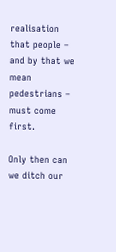realisation that people – and by that we mean pedestrians – must come first.

Only then can we ditch our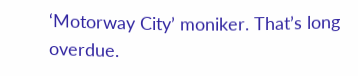‘Motorway City’ moniker. That’s long overdue.